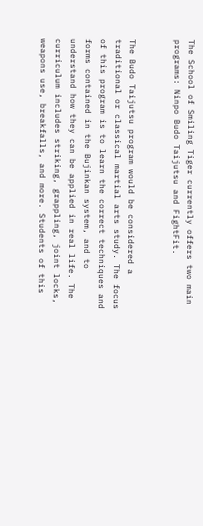The School of Smiling Tiger currently offers two main programs: Ninpo Budo Taijutsu and FightFit.


The Budo Taijutsu program would be considered a traditional or classical martial arts study. The focus of this program is to learn the correct techniques and forms contained in the Bujinkan system, and to understand how they can be applied in real life. The curriculum includes striking, grappling, joint locks, weapons use, breakfalls, and more. Students of this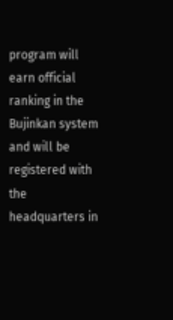program will earn official ranking in the Bujinkan system and will be registered with the headquarters in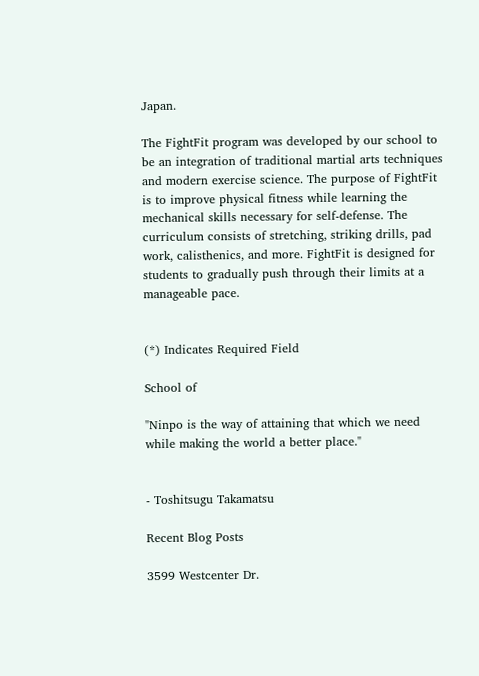Japan.

The FightFit program was developed by our school to be an integration of traditional martial arts techniques and modern exercise science. The purpose of FightFit is to improve physical fitness while learning the mechanical skills necessary for self-defense. The curriculum consists of stretching, striking drills, pad work, calisthenics, and more. FightFit is designed for students to gradually push through their limits at a manageable pace.


(*) Indicates Required Field

School of

"Ninpo is the way of attaining that which we need while making the world a better place."


- Toshitsugu Takamatsu

Recent Blog Posts

3599 Westcenter Dr.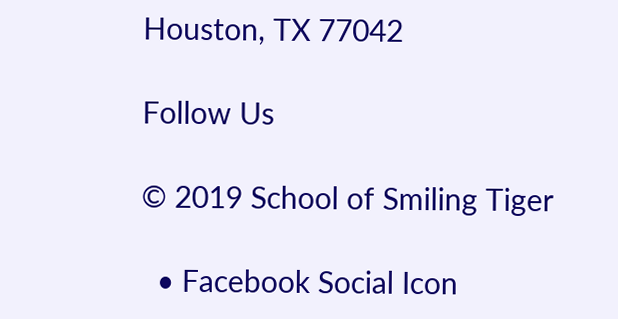Houston, TX 77042

Follow Us

© 2019 School of Smiling Tiger

  • Facebook Social Icon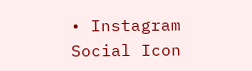• Instagram Social Icon